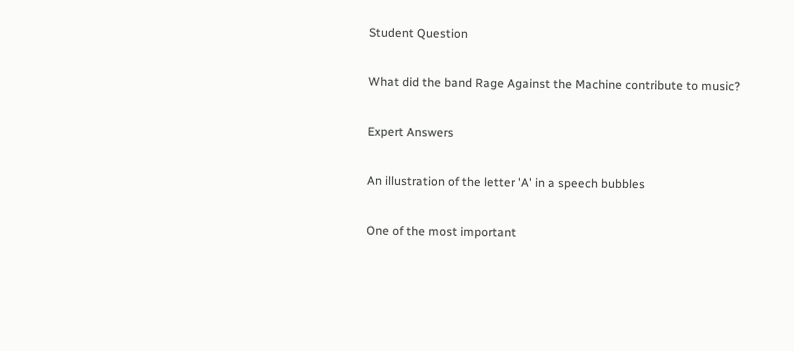Student Question

What did the band Rage Against the Machine contribute to music?

Expert Answers

An illustration of the letter 'A' in a speech bubbles

One of the most important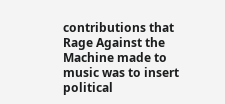contributions that Rage Against the Machine made to music was to insert political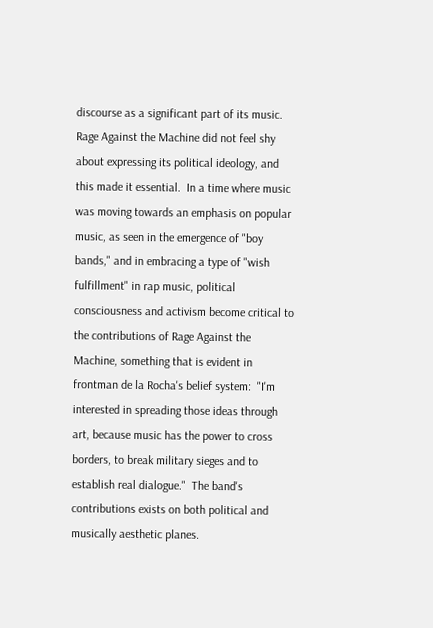discourse as a significant part of its music.  Rage Against the Machine did not feel shy about expressing its political ideology, and this made it essential.  In a time where music was moving towards an emphasis on popular music, as seen in the emergence of "boy bands," and in embracing a type of "wish fulfillment" in rap music, political consciousness and activism become critical to the contributions of Rage Against the Machine, something that is evident in frontman de la Rocha's belief system:  "I'm interested in spreading those ideas through art, because music has the power to cross borders, to break military sieges and to establish real dialogue."  The band's contributions exists on both political and musically aesthetic planes.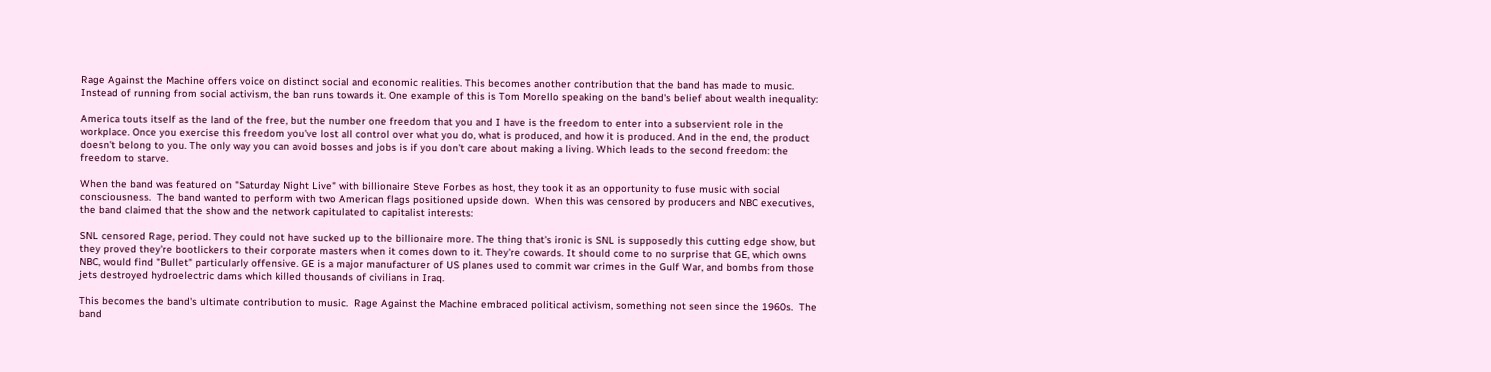Rage Against the Machine offers voice on distinct social and economic realities. This becomes another contribution that the band has made to music.  Instead of running from social activism, the ban runs towards it. One example of this is Tom Morello speaking on the band's belief about wealth inequality:

America touts itself as the land of the free, but the number one freedom that you and I have is the freedom to enter into a subservient role in the workplace. Once you exercise this freedom you've lost all control over what you do, what is produced, and how it is produced. And in the end, the product doesn't belong to you. The only way you can avoid bosses and jobs is if you don't care about making a living. Which leads to the second freedom: the freedom to starve.

When the band was featured on "Saturday Night Live" with billionaire Steve Forbes as host, they took it as an opportunity to fuse music with social consciousness.  The band wanted to perform with two American flags positioned upside down.  When this was censored by producers and NBC executives, the band claimed that the show and the network capitulated to capitalist interests:

SNL censored Rage, period. They could not have sucked up to the billionaire more. The thing that's ironic is SNL is supposedly this cutting edge show, but they proved they're bootlickers to their corporate masters when it comes down to it. They're cowards. It should come to no surprise that GE, which owns NBC, would find "Bullet" particularly offensive. GE is a major manufacturer of US planes used to commit war crimes in the Gulf War, and bombs from those jets destroyed hydroelectric dams which killed thousands of civilians in Iraq.

This becomes the band's ultimate contribution to music.  Rage Against the Machine embraced political activism, something not seen since the 1960s.  The band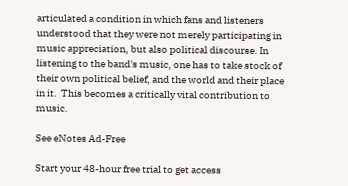articulated a condition in which fans and listeners understood that they were not merely participating in music appreciation, but also political discourse. In listening to the band's music, one has to take stock of their own political belief, and the world and their place in it.  This becomes a critically vital contribution to music.

See eNotes Ad-Free

Start your 48-hour free trial to get access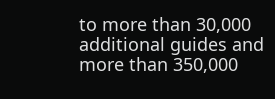to more than 30,000 additional guides and more than 350,000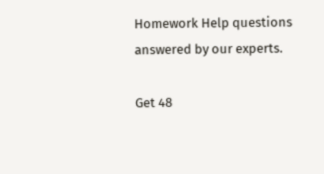Homework Help questions answered by our experts.

Get 48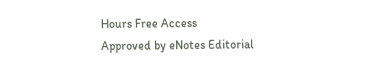Hours Free Access
Approved by eNotes Editorial